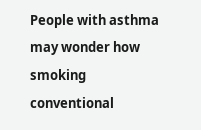People with asthma may wonder how smoking conventional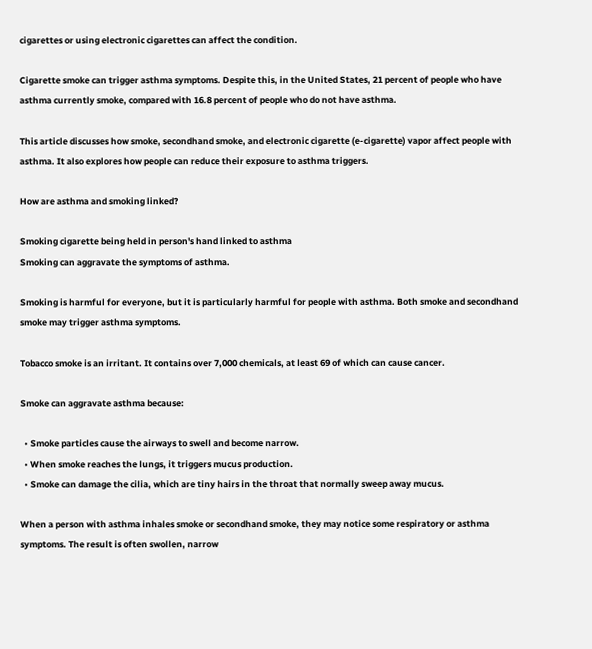cigarettes or using electronic cigarettes can affect the condition.

Cigarette smoke can trigger asthma symptoms. Despite this, in the United States, 21 percent of people who have asthma currently smoke, compared with 16.8 percent of people who do not have asthma.

This article discusses how smoke, secondhand smoke, and electronic cigarette (e-cigarette) vapor affect people with asthma. It also explores how people can reduce their exposure to asthma triggers.

How are asthma and smoking linked?

Smoking cigarette being held in person's hand linked to asthma
Smoking can aggravate the symptoms of asthma.

Smoking is harmful for everyone, but it is particularly harmful for people with asthma. Both smoke and secondhand smoke may trigger asthma symptoms.

Tobacco smoke is an irritant. It contains over 7,000 chemicals, at least 69 of which can cause cancer.

Smoke can aggravate asthma because:

  • Smoke particles cause the airways to swell and become narrow.
  • When smoke reaches the lungs, it triggers mucus production.
  • Smoke can damage the cilia, which are tiny hairs in the throat that normally sweep away mucus.

When a person with asthma inhales smoke or secondhand smoke, they may notice some respiratory or asthma symptoms. The result is often swollen, narrow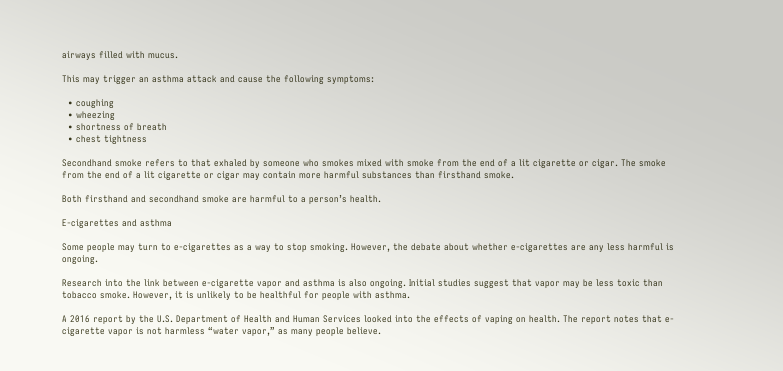airways filled with mucus.

This may trigger an asthma attack and cause the following symptoms:

  • coughing
  • wheezing
  • shortness of breath
  • chest tightness

Secondhand smoke refers to that exhaled by someone who smokes mixed with smoke from the end of a lit cigarette or cigar. The smoke from the end of a lit cigarette or cigar may contain more harmful substances than firsthand smoke.

Both firsthand and secondhand smoke are harmful to a person’s health.

E-cigarettes and asthma

Some people may turn to e-cigarettes as a way to stop smoking. However, the debate about whether e-cigarettes are any less harmful is ongoing.

Research into the link between e-cigarette vapor and asthma is also ongoing. Initial studies suggest that vapor may be less toxic than tobacco smoke. However, it is unlikely to be healthful for people with asthma.

A 2016 report by the U.S. Department of Health and Human Services looked into the effects of vaping on health. The report notes that e-cigarette vapor is not harmless “water vapor,” as many people believe.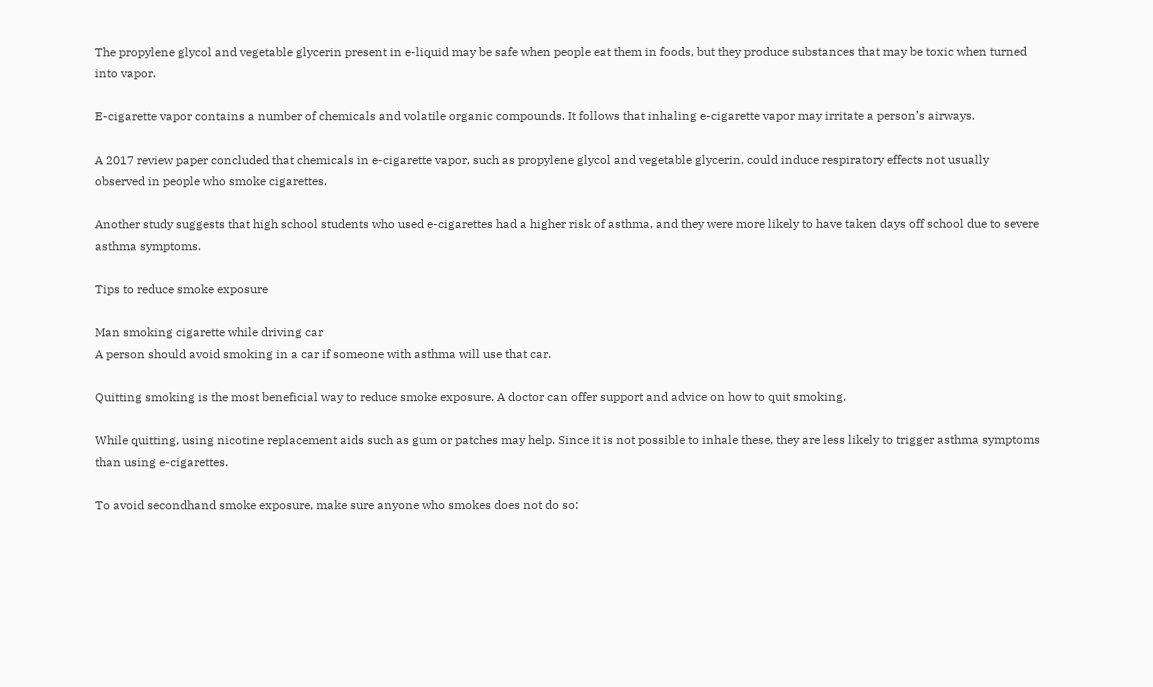The propylene glycol and vegetable glycerin present in e-liquid may be safe when people eat them in foods, but they produce substances that may be toxic when turned into vapor.

E-cigarette vapor contains a number of chemicals and volatile organic compounds. It follows that inhaling e-cigarette vapor may irritate a person’s airways.

A 2017 review paper concluded that chemicals in e-cigarette vapor, such as propylene glycol and vegetable glycerin, could induce respiratory effects not usually observed in people who smoke cigarettes.

Another study suggests that high school students who used e-cigarettes had a higher risk of asthma, and they were more likely to have taken days off school due to severe asthma symptoms.

Tips to reduce smoke exposure

Man smoking cigarette while driving car
A person should avoid smoking in a car if someone with asthma will use that car.

Quitting smoking is the most beneficial way to reduce smoke exposure. A doctor can offer support and advice on how to quit smoking.

While quitting, using nicotine replacement aids such as gum or patches may help. Since it is not possible to inhale these, they are less likely to trigger asthma symptoms than using e-cigarettes.

To avoid secondhand smoke exposure, make sure anyone who smokes does not do so: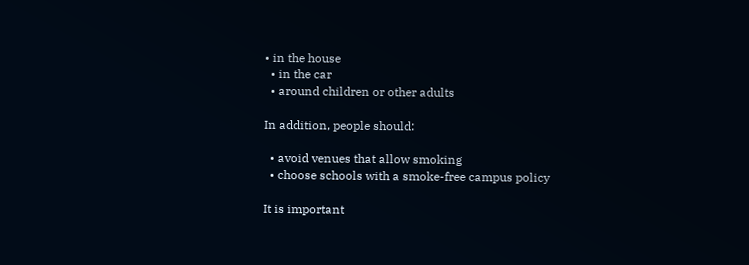• in the house
  • in the car
  • around children or other adults

In addition, people should:

  • avoid venues that allow smoking
  • choose schools with a smoke-free campus policy

It is important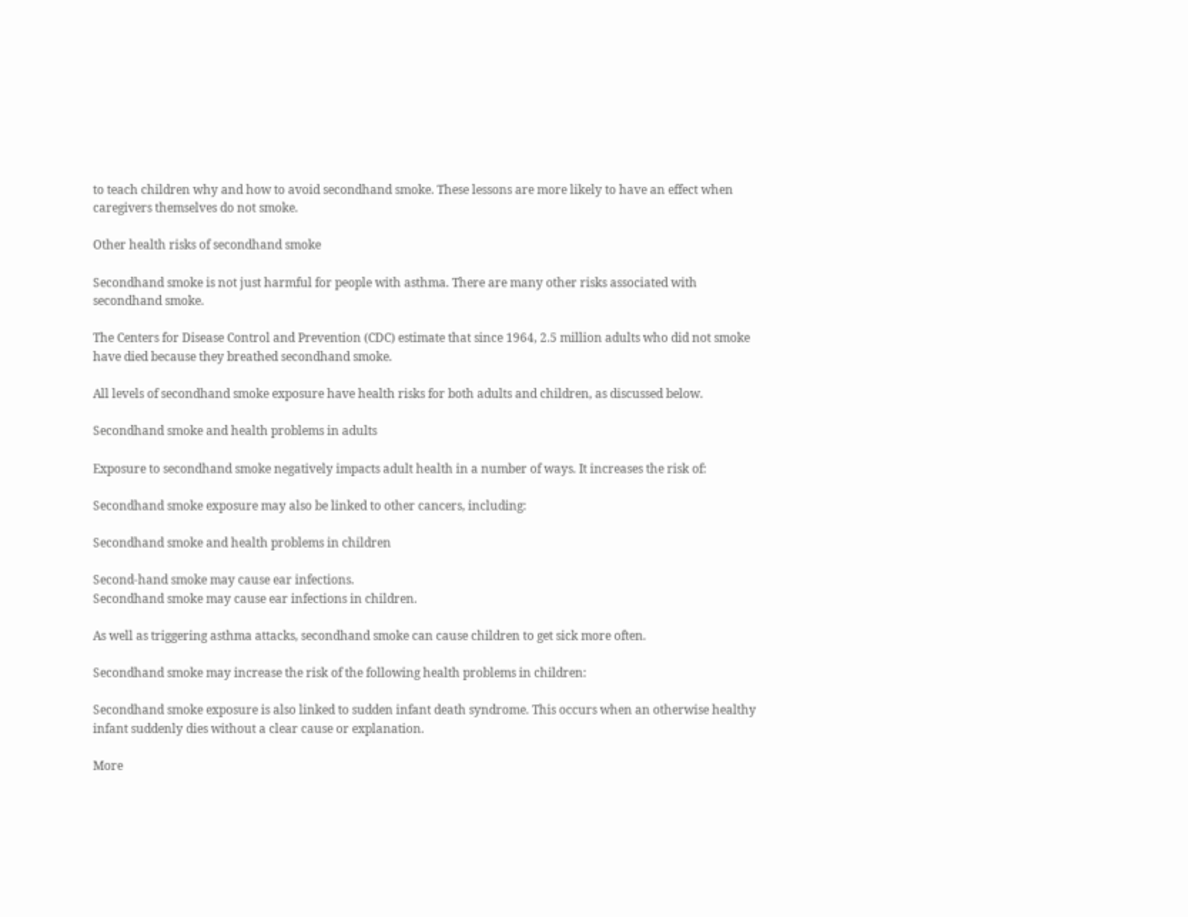to teach children why and how to avoid secondhand smoke. These lessons are more likely to have an effect when caregivers themselves do not smoke.

Other health risks of secondhand smoke

Secondhand smoke is not just harmful for people with asthma. There are many other risks associated with secondhand smoke.

The Centers for Disease Control and Prevention (CDC) estimate that since 1964, 2.5 million adults who did not smoke have died because they breathed secondhand smoke.

All levels of secondhand smoke exposure have health risks for both adults and children, as discussed below.

Secondhand smoke and health problems in adults

Exposure to secondhand smoke negatively impacts adult health in a number of ways. It increases the risk of:

Secondhand smoke exposure may also be linked to other cancers, including:

Secondhand smoke and health problems in children

Second-hand smoke may cause ear infections.
Secondhand smoke may cause ear infections in children.

As well as triggering asthma attacks, secondhand smoke can cause children to get sick more often.

Secondhand smoke may increase the risk of the following health problems in children:

Secondhand smoke exposure is also linked to sudden infant death syndrome. This occurs when an otherwise healthy infant suddenly dies without a clear cause or explanation.

More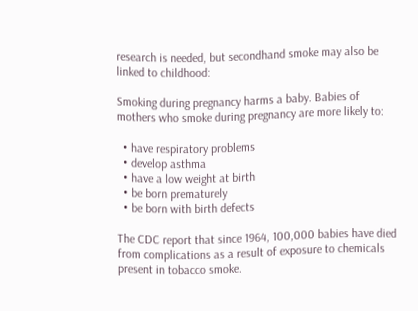research is needed, but secondhand smoke may also be linked to childhood:

Smoking during pregnancy harms a baby. Babies of mothers who smoke during pregnancy are more likely to:

  • have respiratory problems
  • develop asthma
  • have a low weight at birth
  • be born prematurely
  • be born with birth defects

The CDC report that since 1964, 100,000 babies have died from complications as a result of exposure to chemicals present in tobacco smoke.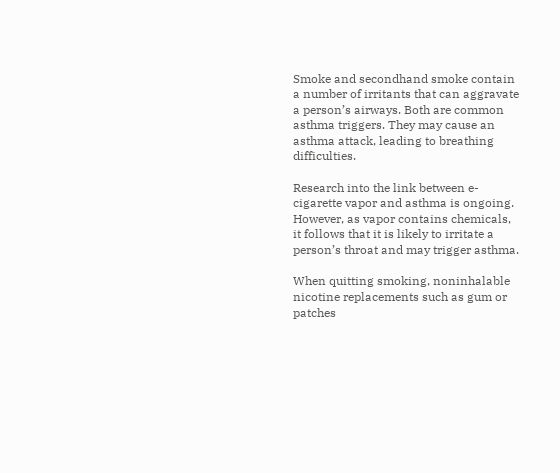Smoke and secondhand smoke contain a number of irritants that can aggravate a person’s airways. Both are common asthma triggers. They may cause an asthma attack, leading to breathing difficulties.

Research into the link between e-cigarette vapor and asthma is ongoing. However, as vapor contains chemicals, it follows that it is likely to irritate a person’s throat and may trigger asthma.

When quitting smoking, noninhalable nicotine replacements such as gum or patches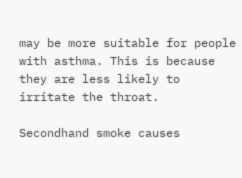may be more suitable for people with asthma. This is because they are less likely to irritate the throat.

Secondhand smoke causes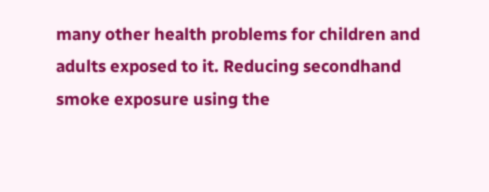many other health problems for children and adults exposed to it. Reducing secondhand smoke exposure using the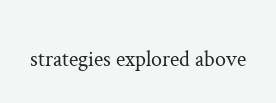strategies explored above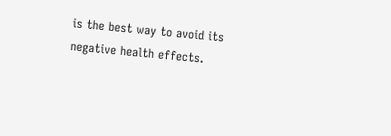is the best way to avoid its negative health effects.